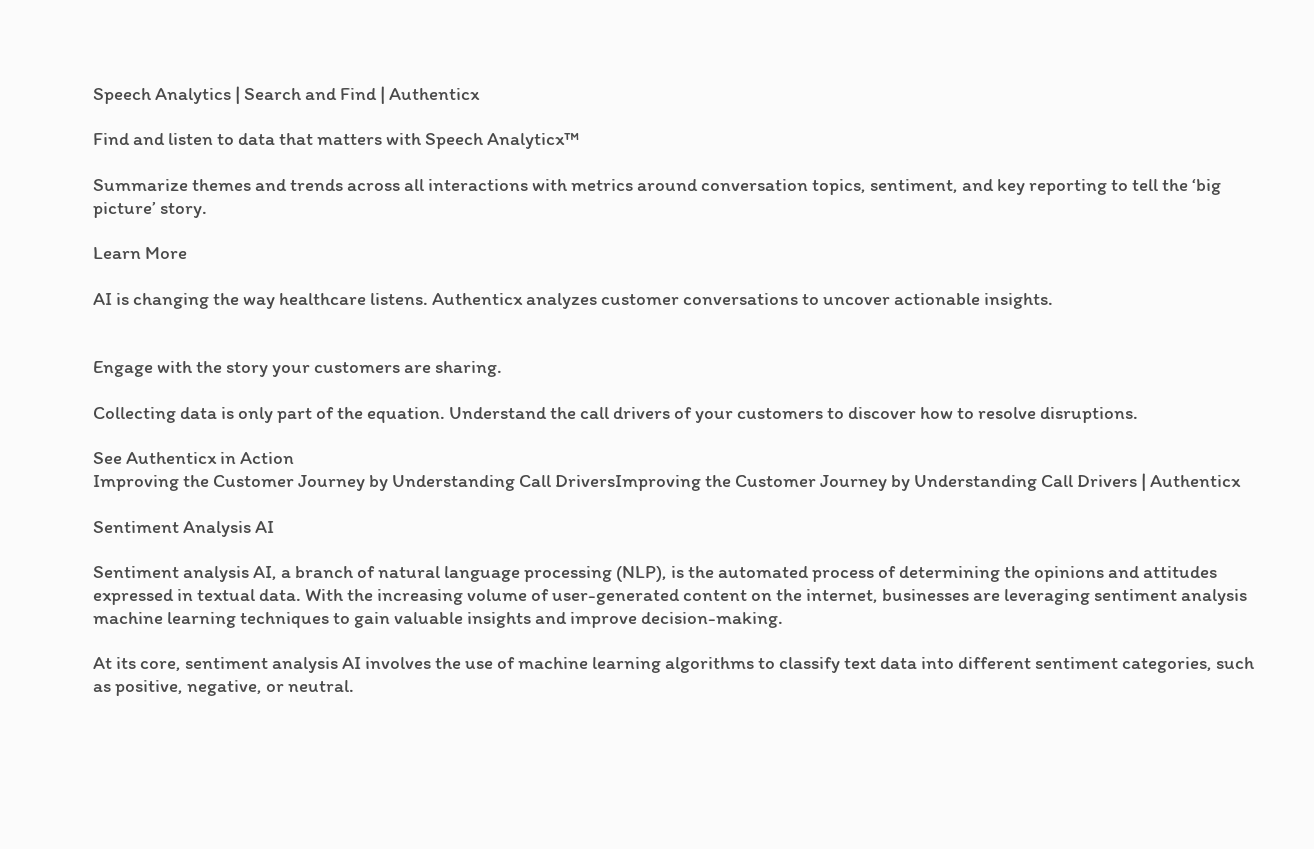Speech Analytics | Search and Find | Authenticx

Find and listen to data that matters with Speech Analyticx™

Summarize themes and trends across all interactions with metrics around conversation topics, sentiment, and key reporting to tell the ‘big picture’ story.

Learn More

AI is changing the way healthcare listens. Authenticx analyzes customer conversations to uncover actionable insights.


Engage with the story your customers are sharing.

Collecting data is only part of the equation. Understand the call drivers of your customers to discover how to resolve disruptions.

See Authenticx in Action
Improving the Customer Journey by Understanding Call DriversImproving the Customer Journey by Understanding Call Drivers | Authenticx

Sentiment Analysis AI

Sentiment analysis AI, a branch of natural language processing (NLP), is the automated process of determining the opinions and attitudes expressed in textual data. With the increasing volume of user-generated content on the internet, businesses are leveraging sentiment analysis machine learning techniques to gain valuable insights and improve decision-making.

At its core, sentiment analysis AI involves the use of machine learning algorithms to classify text data into different sentiment categories, such as positive, negative, or neutral.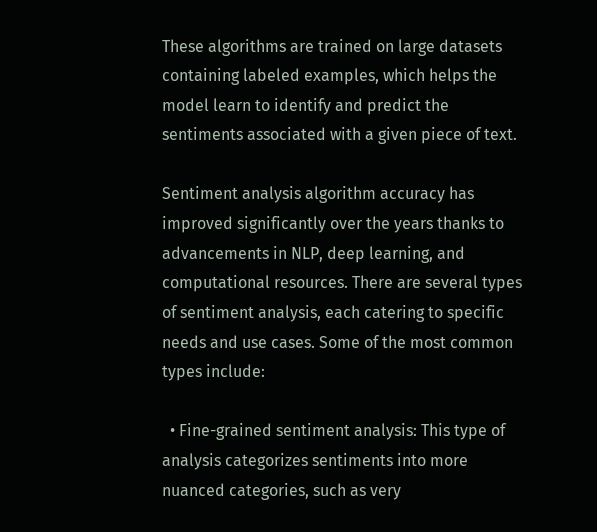These algorithms are trained on large datasets containing labeled examples, which helps the model learn to identify and predict the sentiments associated with a given piece of text.

Sentiment analysis algorithm accuracy has improved significantly over the years thanks to advancements in NLP, deep learning, and computational resources. There are several types of sentiment analysis, each catering to specific needs and use cases. Some of the most common types include:

  • Fine-grained sentiment analysis: This type of analysis categorizes sentiments into more nuanced categories, such as very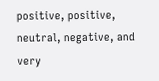positive, positive, neutral, negative, and very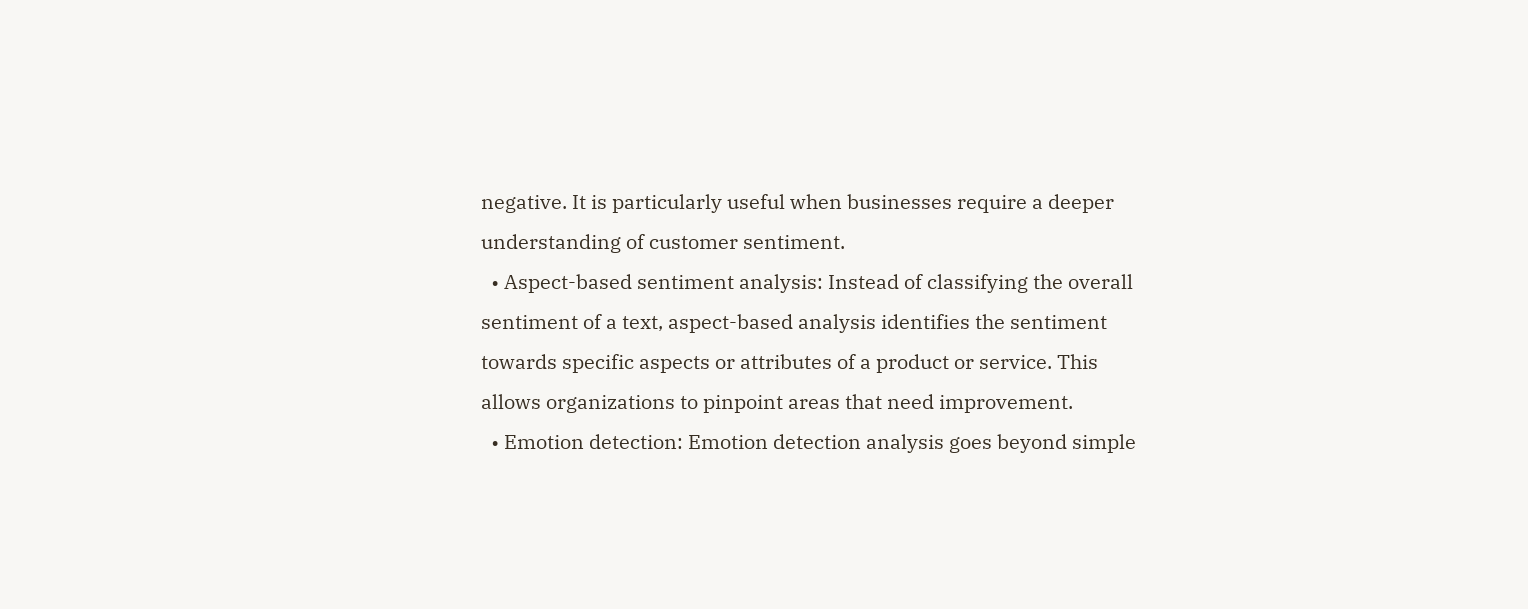negative. It is particularly useful when businesses require a deeper understanding of customer sentiment.
  • Aspect-based sentiment analysis: Instead of classifying the overall sentiment of a text, aspect-based analysis identifies the sentiment towards specific aspects or attributes of a product or service. This allows organizations to pinpoint areas that need improvement.
  • Emotion detection: Emotion detection analysis goes beyond simple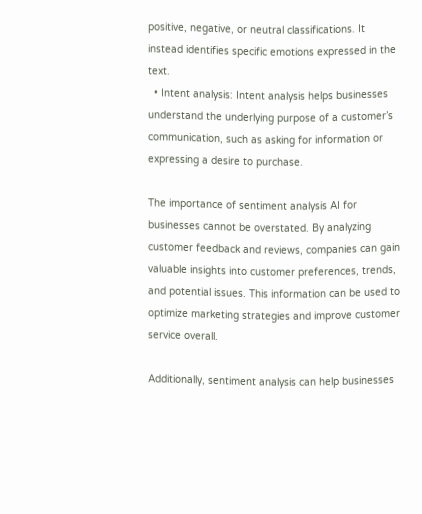positive, negative, or neutral classifications. It instead identifies specific emotions expressed in the text.
  • Intent analysis: Intent analysis helps businesses understand the underlying purpose of a customer’s communication, such as asking for information or expressing a desire to purchase.

The importance of sentiment analysis AI for businesses cannot be overstated. By analyzing customer feedback and reviews, companies can gain valuable insights into customer preferences, trends, and potential issues. This information can be used to optimize marketing strategies and improve customer service overall.

Additionally, sentiment analysis can help businesses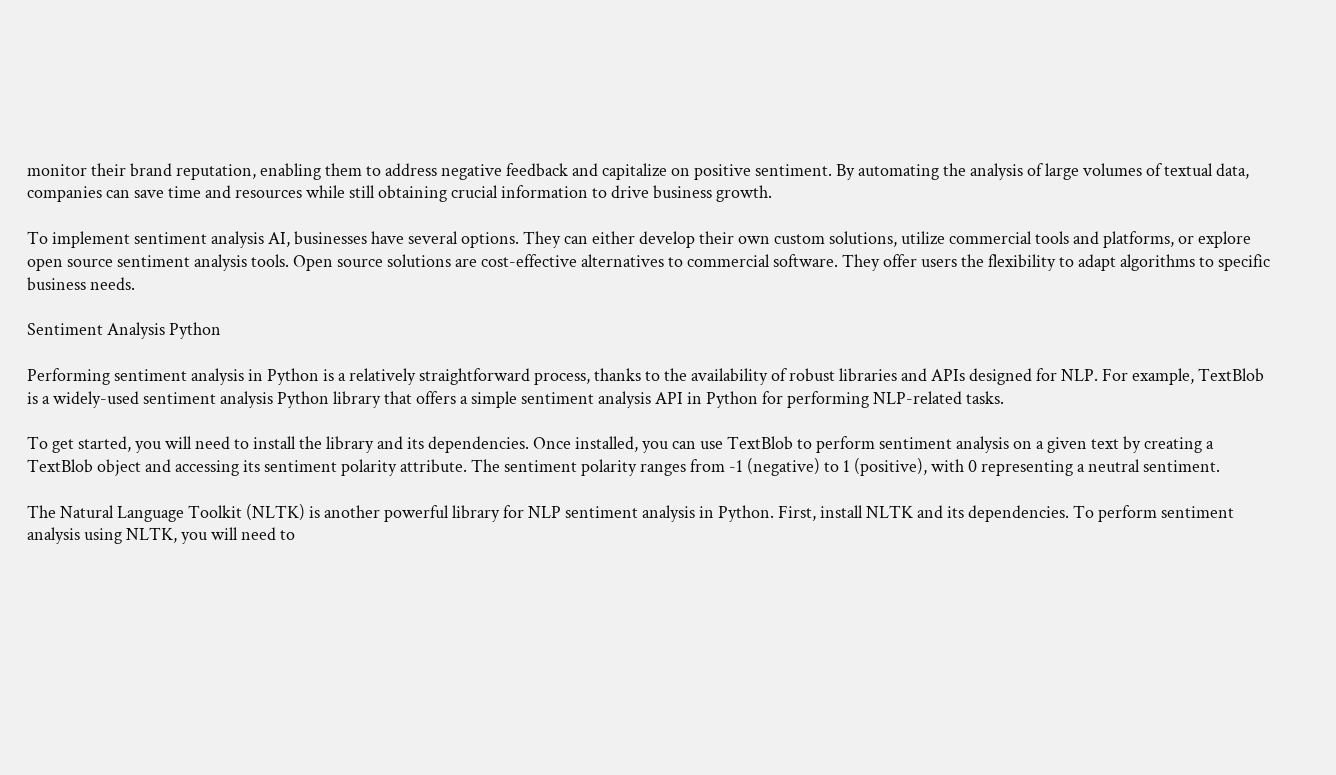monitor their brand reputation, enabling them to address negative feedback and capitalize on positive sentiment. By automating the analysis of large volumes of textual data, companies can save time and resources while still obtaining crucial information to drive business growth.

To implement sentiment analysis AI, businesses have several options. They can either develop their own custom solutions, utilize commercial tools and platforms, or explore open source sentiment analysis tools. Open source solutions are cost-effective alternatives to commercial software. They offer users the flexibility to adapt algorithms to specific business needs.

Sentiment Analysis Python

Performing sentiment analysis in Python is a relatively straightforward process, thanks to the availability of robust libraries and APIs designed for NLP. For example, TextBlob is a widely-used sentiment analysis Python library that offers a simple sentiment analysis API in Python for performing NLP-related tasks.

To get started, you will need to install the library and its dependencies. Once installed, you can use TextBlob to perform sentiment analysis on a given text by creating a TextBlob object and accessing its sentiment polarity attribute. The sentiment polarity ranges from -1 (negative) to 1 (positive), with 0 representing a neutral sentiment.

The Natural Language Toolkit (NLTK) is another powerful library for NLP sentiment analysis in Python. First, install NLTK and its dependencies. To perform sentiment analysis using NLTK, you will need to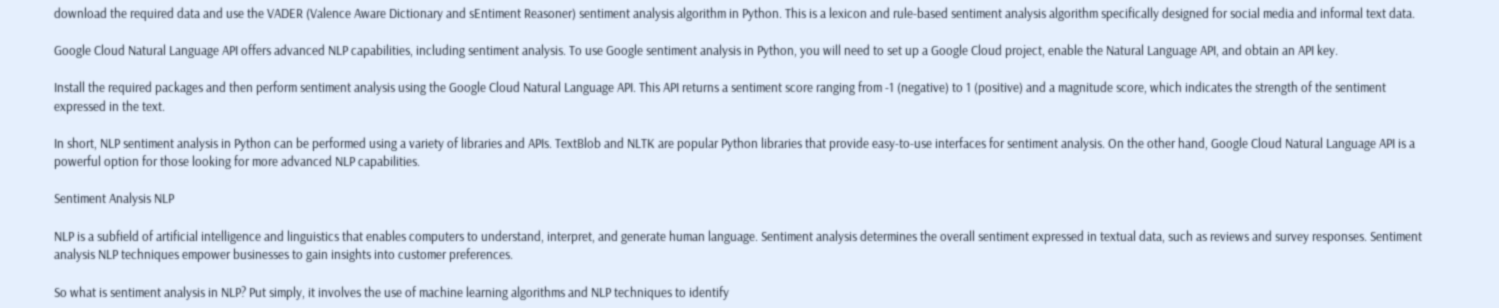download the required data and use the VADER (Valence Aware Dictionary and sEntiment Reasoner) sentiment analysis algorithm in Python. This is a lexicon and rule-based sentiment analysis algorithm specifically designed for social media and informal text data.

Google Cloud Natural Language API offers advanced NLP capabilities, including sentiment analysis. To use Google sentiment analysis in Python, you will need to set up a Google Cloud project, enable the Natural Language API, and obtain an API key.

Install the required packages and then perform sentiment analysis using the Google Cloud Natural Language API. This API returns a sentiment score ranging from -1 (negative) to 1 (positive) and a magnitude score, which indicates the strength of the sentiment expressed in the text.

In short, NLP sentiment analysis in Python can be performed using a variety of libraries and APIs. TextBlob and NLTK are popular Python libraries that provide easy-to-use interfaces for sentiment analysis. On the other hand, Google Cloud Natural Language API is a powerful option for those looking for more advanced NLP capabilities.

Sentiment Analysis NLP

NLP is a subfield of artificial intelligence and linguistics that enables computers to understand, interpret, and generate human language. Sentiment analysis determines the overall sentiment expressed in textual data, such as reviews and survey responses. Sentiment analysis NLP techniques empower businesses to gain insights into customer preferences.

So what is sentiment analysis in NLP? Put simply, it involves the use of machine learning algorithms and NLP techniques to identify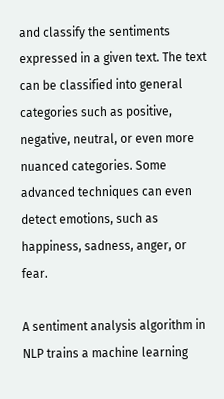and classify the sentiments expressed in a given text. The text can be classified into general categories such as positive, negative, neutral, or even more nuanced categories. Some advanced techniques can even detect emotions, such as happiness, sadness, anger, or fear.

A sentiment analysis algorithm in NLP trains a machine learning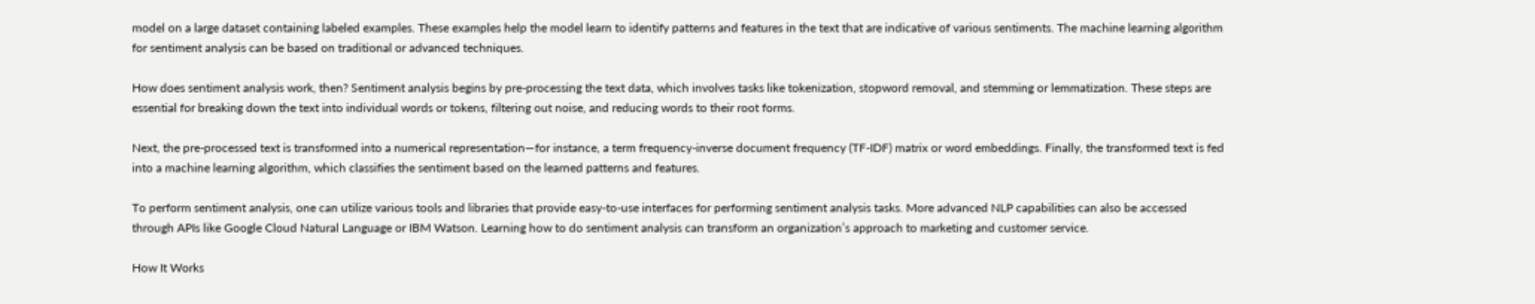model on a large dataset containing labeled examples. These examples help the model learn to identify patterns and features in the text that are indicative of various sentiments. The machine learning algorithm for sentiment analysis can be based on traditional or advanced techniques.

How does sentiment analysis work, then? Sentiment analysis begins by pre-processing the text data, which involves tasks like tokenization, stopword removal, and stemming or lemmatization. These steps are essential for breaking down the text into individual words or tokens, filtering out noise, and reducing words to their root forms.

Next, the pre-processed text is transformed into a numerical representation—for instance, a term frequency-inverse document frequency (TF-IDF) matrix or word embeddings. Finally, the transformed text is fed into a machine learning algorithm, which classifies the sentiment based on the learned patterns and features.

To perform sentiment analysis, one can utilize various tools and libraries that provide easy-to-use interfaces for performing sentiment analysis tasks. More advanced NLP capabilities can also be accessed through APIs like Google Cloud Natural Language or IBM Watson. Learning how to do sentiment analysis can transform an organization’s approach to marketing and customer service.

How It Works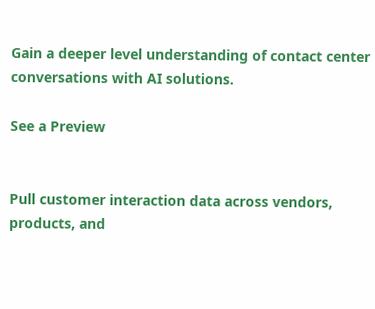Gain a deeper level understanding of contact center conversations with AI solutions.

See a Preview


Pull customer interaction data across vendors, products, and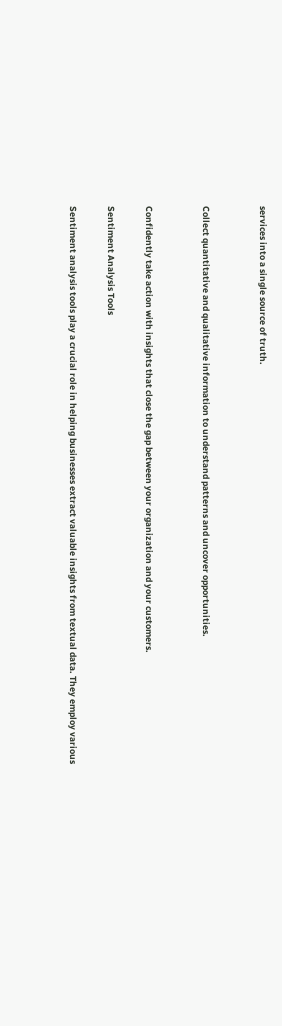services into a single source of truth.


Collect quantitative and qualitative information to understand patterns and uncover opportunities.


Confidently take action with insights that close the gap between your organization and your customers.

Sentiment Analysis Tools

Sentiment analysis tools play a crucial role in helping businesses extract valuable insights from textual data. They employ various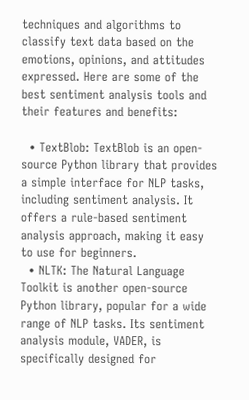techniques and algorithms to classify text data based on the emotions, opinions, and attitudes expressed. Here are some of the best sentiment analysis tools and their features and benefits:

  • TextBlob: TextBlob is an open-source Python library that provides a simple interface for NLP tasks, including sentiment analysis. It offers a rule-based sentiment analysis approach, making it easy to use for beginners.
  • NLTK: The Natural Language Toolkit is another open-source Python library, popular for a wide range of NLP tasks. Its sentiment analysis module, VADER, is specifically designed for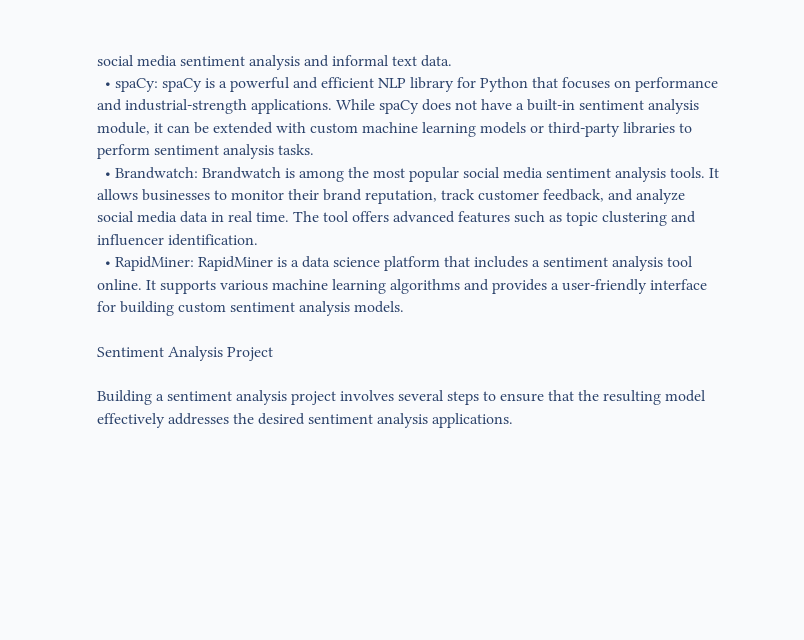social media sentiment analysis and informal text data.
  • spaCy: spaCy is a powerful and efficient NLP library for Python that focuses on performance and industrial-strength applications. While spaCy does not have a built-in sentiment analysis module, it can be extended with custom machine learning models or third-party libraries to perform sentiment analysis tasks.
  • Brandwatch: Brandwatch is among the most popular social media sentiment analysis tools. It allows businesses to monitor their brand reputation, track customer feedback, and analyze social media data in real time. The tool offers advanced features such as topic clustering and influencer identification.
  • RapidMiner: RapidMiner is a data science platform that includes a sentiment analysis tool online. It supports various machine learning algorithms and provides a user-friendly interface for building custom sentiment analysis models.

Sentiment Analysis Project

Building a sentiment analysis project involves several steps to ensure that the resulting model effectively addresses the desired sentiment analysis applications.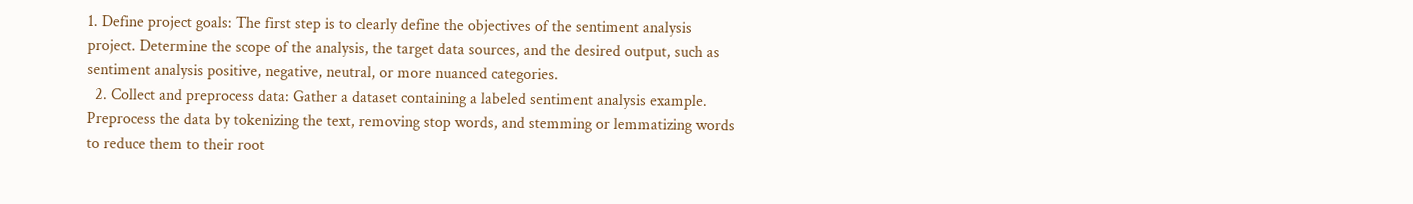1. Define project goals: The first step is to clearly define the objectives of the sentiment analysis project. Determine the scope of the analysis, the target data sources, and the desired output, such as sentiment analysis positive, negative, neutral, or more nuanced categories.
  2. Collect and preprocess data: Gather a dataset containing a labeled sentiment analysis example. Preprocess the data by tokenizing the text, removing stop words, and stemming or lemmatizing words to reduce them to their root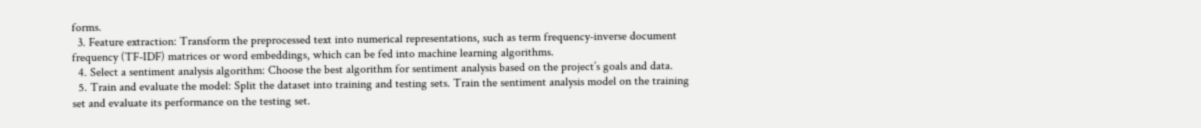forms.
  3. Feature extraction: Transform the preprocessed text into numerical representations, such as term frequency-inverse document frequency (TF-IDF) matrices or word embeddings, which can be fed into machine learning algorithms.
  4. Select a sentiment analysis algorithm: Choose the best algorithm for sentiment analysis based on the project’s goals and data.
  5. Train and evaluate the model: Split the dataset into training and testing sets. Train the sentiment analysis model on the training set and evaluate its performance on the testing set.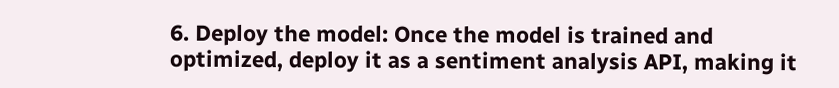6. Deploy the model: Once the model is trained and optimized, deploy it as a sentiment analysis API, making it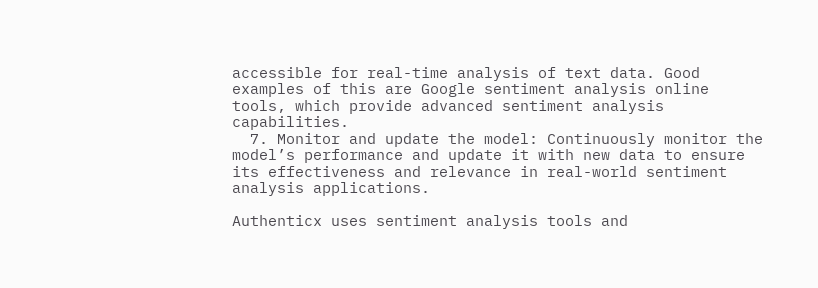accessible for real-time analysis of text data. Good examples of this are Google sentiment analysis online tools, which provide advanced sentiment analysis capabilities.
  7. Monitor and update the model: Continuously monitor the model’s performance and update it with new data to ensure its effectiveness and relevance in real-world sentiment analysis applications.

Authenticx uses sentiment analysis tools and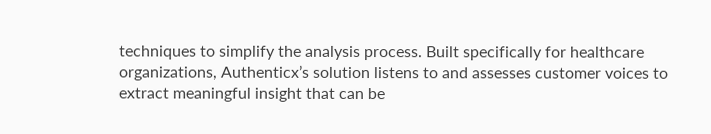techniques to simplify the analysis process. Built specifically for healthcare organizations, Authenticx’s solution listens to and assesses customer voices to extract meaningful insight that can be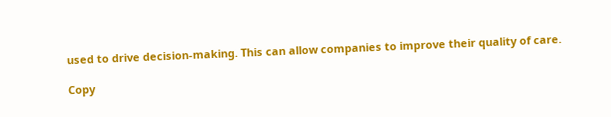used to drive decision-making. This can allow companies to improve their quality of care.

Copy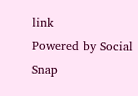link
Powered by Social Snap